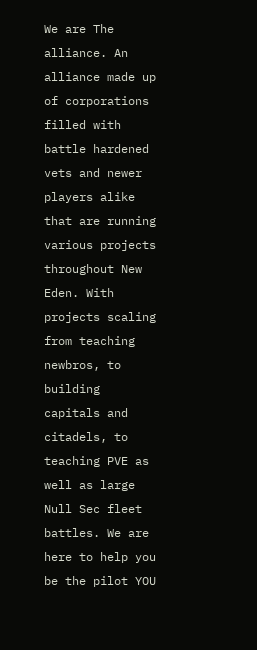We are The alliance. An alliance made up of corporations filled with battle hardened vets and newer players alike that are running various projects throughout New Eden. With projects scaling from teaching newbros, to building capitals and citadels, to teaching PVE as well as large Null Sec fleet battles. We are here to help you be the pilot YOU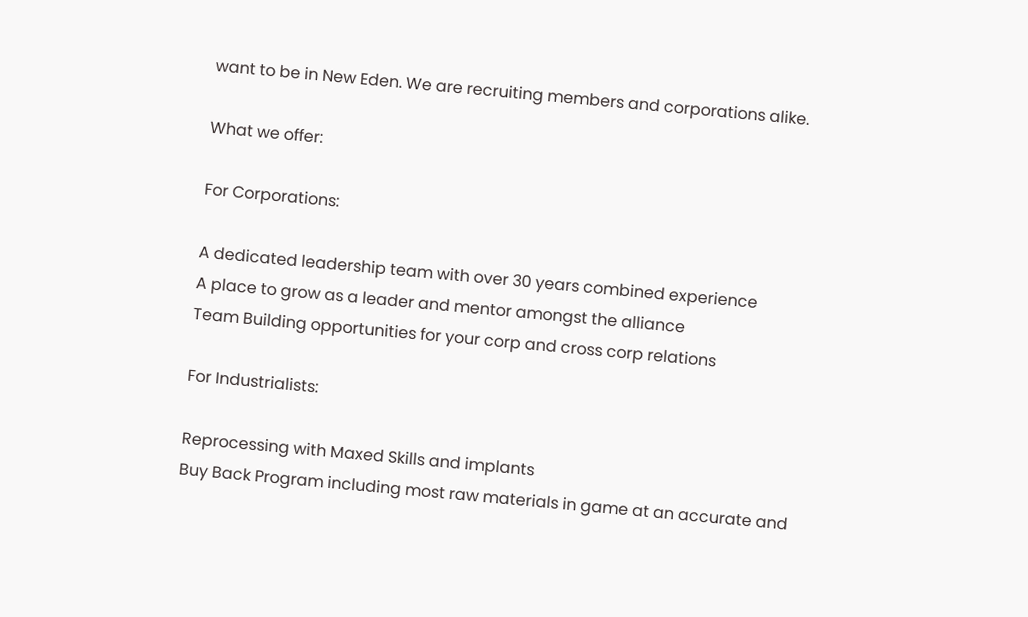want to be in New Eden. We are recruiting members and corporations alike.

What we offer:

For Corporations:

A dedicated leadership team with over 30 years combined experience
A place to grow as a leader and mentor amongst the alliance
Team Building opportunities for your corp and cross corp relations

For Industrialists:

Reprocessing with Maxed Skills and implants
Buy Back Program including most raw materials in game at an accurate and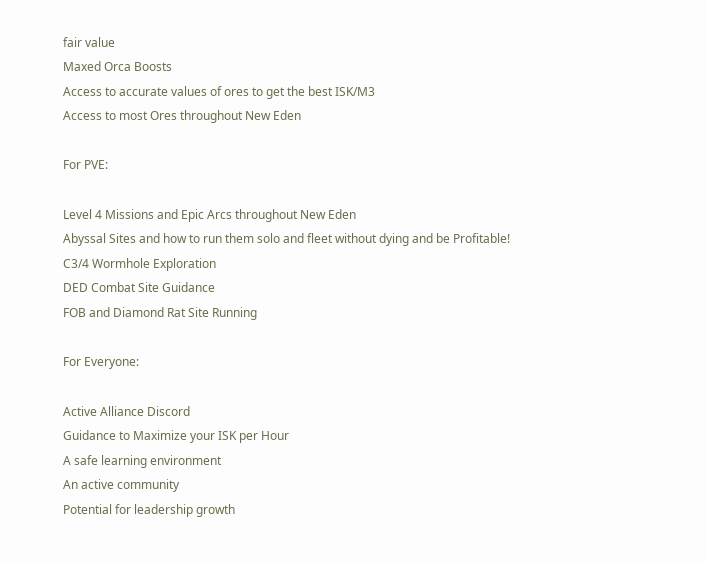fair value
Maxed Orca Boosts
Access to accurate values of ores to get the best ISK/M3
Access to most Ores throughout New Eden

For PVE:

Level 4 Missions and Epic Arcs throughout New Eden
Abyssal Sites and how to run them solo and fleet without dying and be Profitable!
C3/4 Wormhole Exploration
DED Combat Site Guidance
FOB and Diamond Rat Site Running

For Everyone:

Active Alliance Discord
Guidance to Maximize your ISK per Hour
A safe learning environment
An active community
Potential for leadership growth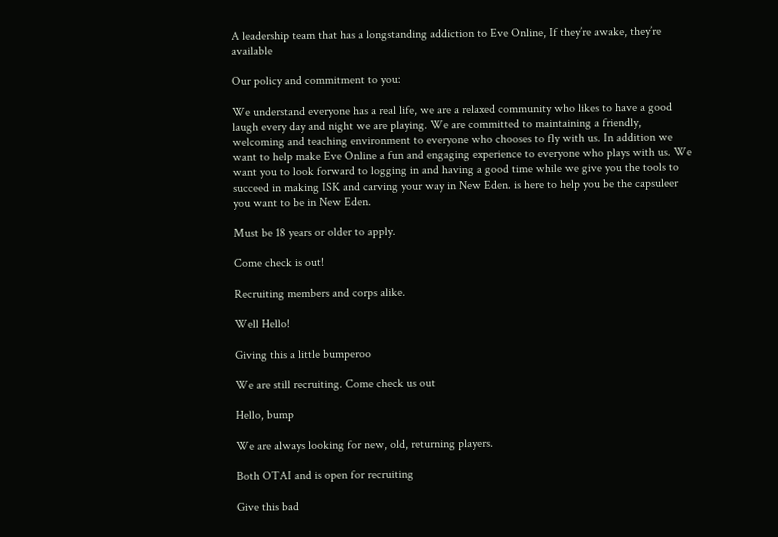A leadership team that has a longstanding addiction to Eve Online, If they’re awake, they’re available

Our policy and commitment to you:

We understand everyone has a real life, we are a relaxed community who likes to have a good laugh every day and night we are playing. We are committed to maintaining a friendly, welcoming and teaching environment to everyone who chooses to fly with us. In addition we want to help make Eve Online a fun and engaging experience to everyone who plays with us. We want you to look forward to logging in and having a good time while we give you the tools to succeed in making ISK and carving your way in New Eden. is here to help you be the capsuleer you want to be in New Eden.

Must be 18 years or older to apply.

Come check is out!

Recruiting members and corps alike.

Well Hello!

Giving this a little bumperoo

We are still recruiting. Come check us out

Hello, bump

We are always looking for new, old, returning players.

Both OTAI and is open for recruiting

Give this bad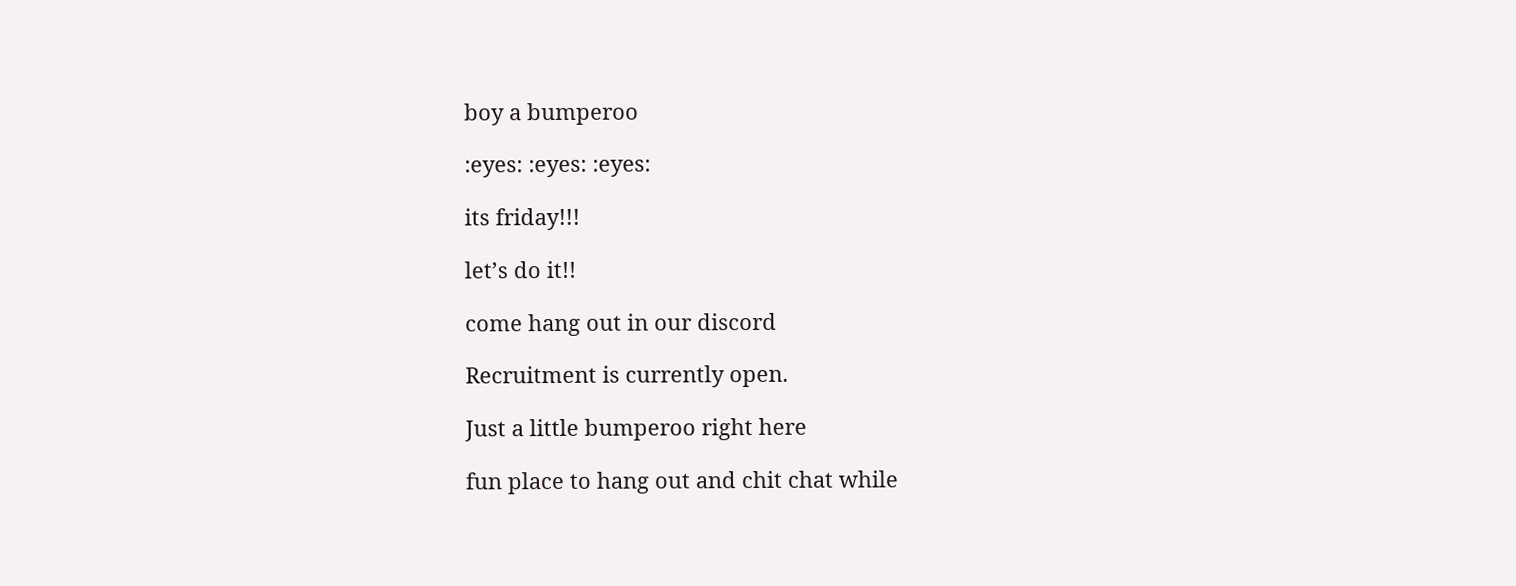boy a bumperoo

:eyes: :eyes: :eyes:

its friday!!!

let’s do it!!

come hang out in our discord

Recruitment is currently open.

Just a little bumperoo right here

fun place to hang out and chit chat while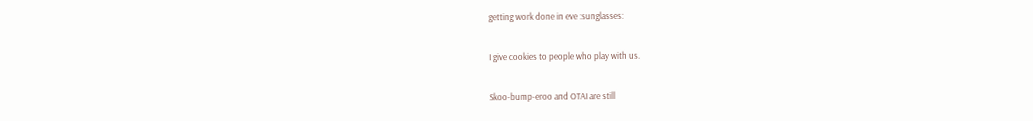getting work done in eve :sunglasses:

I give cookies to people who play with us.

Skoo-bump-eroo and OTAI are still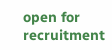open for recruitment